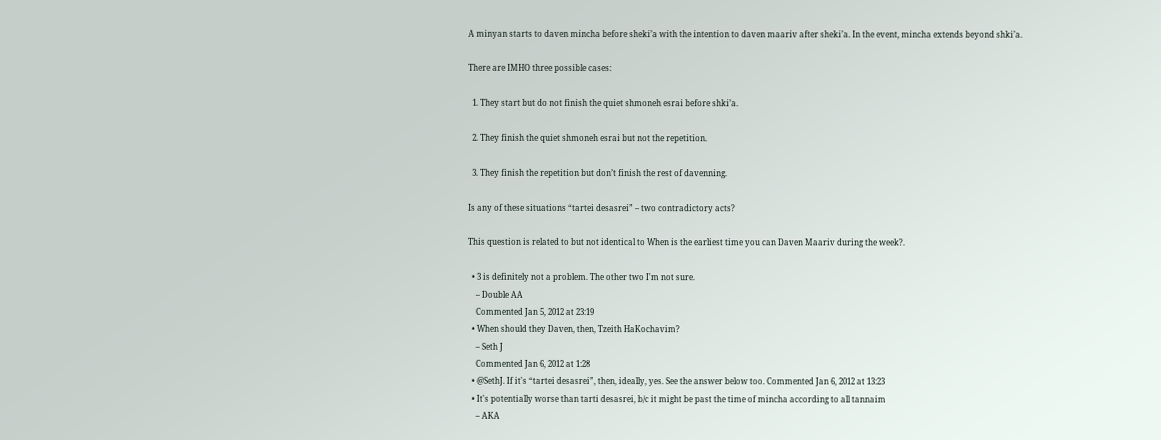A minyan starts to daven mincha before sheki’a with the intention to daven maariv after sheki’a. In the event, mincha extends beyond shki’a.

There are IMHO three possible cases:

  1. They start but do not finish the quiet shmoneh esrai before shki’a.

  2. They finish the quiet shmoneh esrai but not the repetition.

  3. They finish the repetition but don’t finish the rest of davenning.

Is any of these situations “tartei desasrei” – two contradictory acts?

This question is related to but not identical to When is the earliest time you can Daven Maariv during the week?.

  • 3 is definitely not a problem. The other two I'm not sure.
    – Double AA
    Commented Jan 5, 2012 at 23:19
  • When should they Daven, then, Tzeith HaKochavim?
    – Seth J
    Commented Jan 6, 2012 at 1:28
  • @SethJ. If it's “tartei desasrei”, then, ideally, yes. See the answer below too. Commented Jan 6, 2012 at 13:23
  • It's potentially worse than tarti desasrei, b/c it might be past the time of mincha according to all tannaim
    – AKA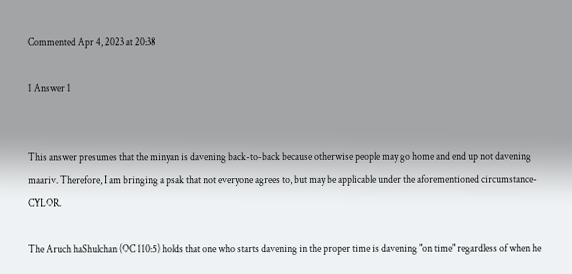Commented Apr 4, 2023 at 20:38

1 Answer 1


This answer presumes that the minyan is davening back-to-back because otherwise people may go home and end up not davening maariv. Therefore, I am bringing a psak that not everyone agrees to, but may be applicable under the aforementioned circumstance- CYLOR.

The Aruch haShulchan (OC 110:5) holds that one who starts davening in the proper time is davening "on time" regardless of when he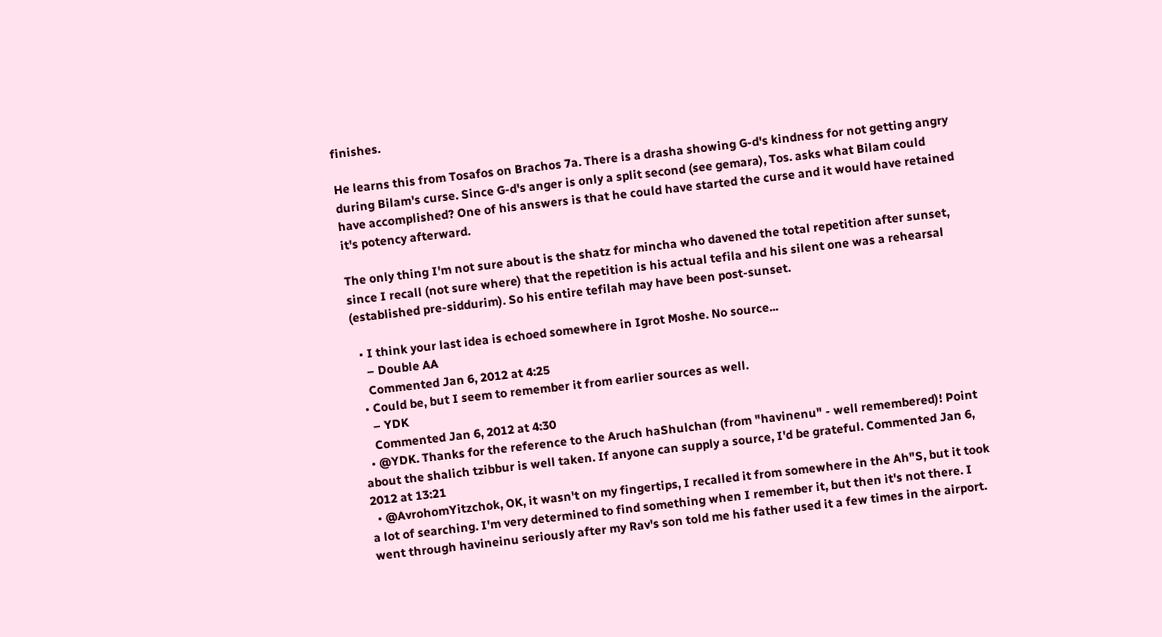finishes.

He learns this from Tosafos on Brachos 7a. There is a drasha showing G-d's kindness for not getting angry during Bilam's curse. Since G-d's anger is only a split second (see gemara), Tos. asks what Bilam could have accomplished? One of his answers is that he could have started the curse and it would have retained it's potency afterward.

The only thing I'm not sure about is the shatz for mincha who davened the total repetition after sunset, since I recall (not sure where) that the repetition is his actual tefila and his silent one was a rehearsal (established pre-siddurim). So his entire tefilah may have been post-sunset.

  • I think your last idea is echoed somewhere in Igrot Moshe. No source...
    – Double AA
    Commented Jan 6, 2012 at 4:25
  • Could be, but I seem to remember it from earlier sources as well.
    – YDK
    Commented Jan 6, 2012 at 4:30
  • @YDK. Thanks for the reference to the Aruch haShulchan (from "havinenu" - well remembered)! Point about the shalich tzibbur is well taken. If anyone can supply a source, I'd be grateful. Commented Jan 6, 2012 at 13:21
  • @AvrohomYitzchok, OK, it wasn't on my fingertips, I recalled it from somewhere in the Ah"S, but it took a lot of searching. I'm very determined to find something when I remember it, but then it's not there. I went through havineinu seriously after my Rav's son told me his father used it a few times in the airport.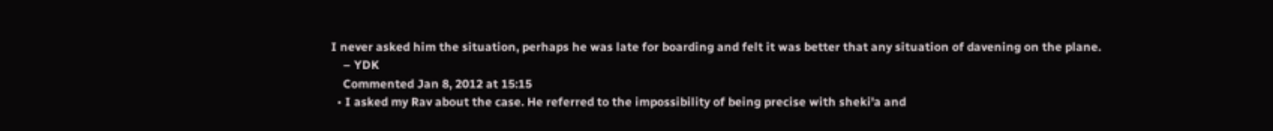I never asked him the situation, perhaps he was late for boarding and felt it was better that any situation of davening on the plane.
    – YDK
    Commented Jan 8, 2012 at 15:15
  • I asked my Rav about the case. He referred to the impossibility of being precise with sheki'a and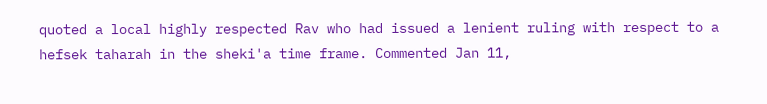quoted a local highly respected Rav who had issued a lenient ruling with respect to a hefsek taharah in the sheki'a time frame. Commented Jan 11,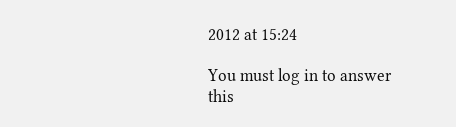2012 at 15:24

You must log in to answer this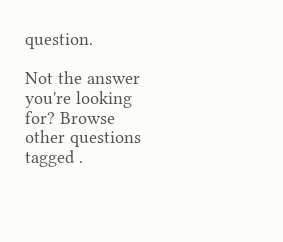question.

Not the answer you're looking for? Browse other questions tagged .